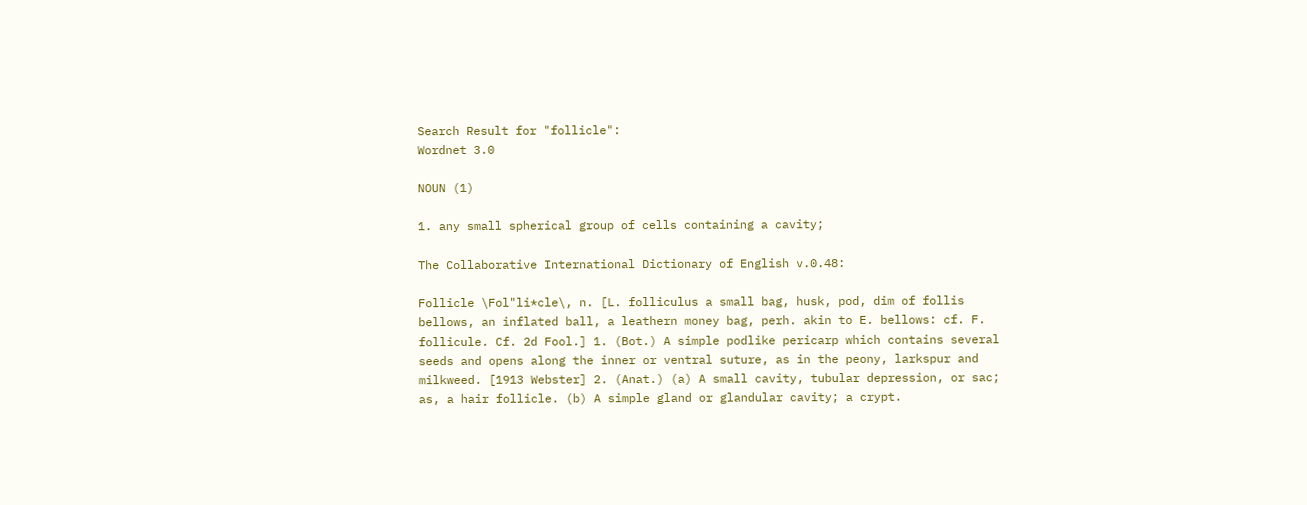Search Result for "follicle":
Wordnet 3.0

NOUN (1)

1. any small spherical group of cells containing a cavity;

The Collaborative International Dictionary of English v.0.48:

Follicle \Fol"li*cle\, n. [L. folliculus a small bag, husk, pod, dim of follis bellows, an inflated ball, a leathern money bag, perh. akin to E. bellows: cf. F. follicule. Cf. 2d Fool.] 1. (Bot.) A simple podlike pericarp which contains several seeds and opens along the inner or ventral suture, as in the peony, larkspur and milkweed. [1913 Webster] 2. (Anat.) (a) A small cavity, tubular depression, or sac; as, a hair follicle. (b) A simple gland or glandular cavity; a crypt.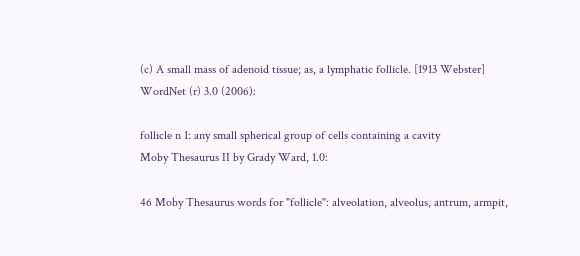(c) A small mass of adenoid tissue; as, a lymphatic follicle. [1913 Webster]
WordNet (r) 3.0 (2006):

follicle n 1: any small spherical group of cells containing a cavity
Moby Thesaurus II by Grady Ward, 1.0:

46 Moby Thesaurus words for "follicle": alveolation, alveolus, antrum, armpit,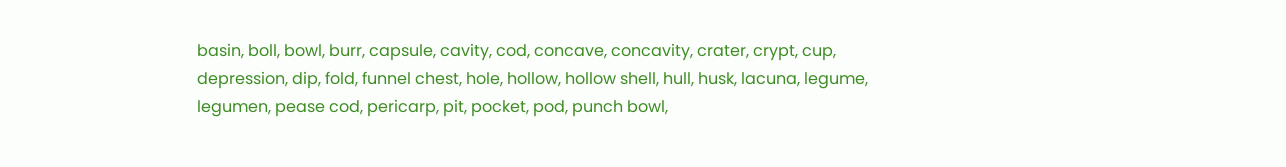basin, boll, bowl, burr, capsule, cavity, cod, concave, concavity, crater, crypt, cup, depression, dip, fold, funnel chest, hole, hollow, hollow shell, hull, husk, lacuna, legume, legumen, pease cod, pericarp, pit, pocket, pod, punch bowl,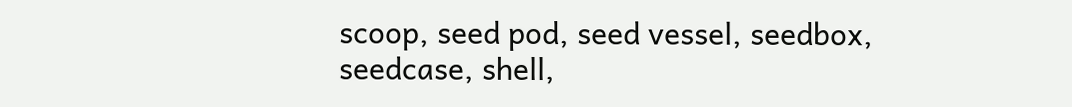scoop, seed pod, seed vessel, seedbox, seedcase, shell,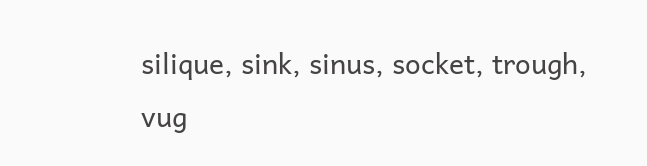silique, sink, sinus, socket, trough, vug